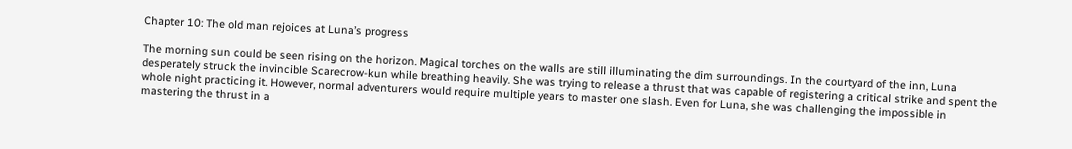Chapter 10: The old man rejoices at Luna’s progress

The morning sun could be seen rising on the horizon. Magical torches on the walls are still illuminating the dim surroundings. In the courtyard of the inn, Luna desperately struck the invincible Scarecrow-kun while breathing heavily. She was trying to release a thrust that was capable of registering a critical strike and spent the whole night practicing it. However, normal adventurers would require multiple years to master one slash. Even for Luna, she was challenging the impossible in mastering the thrust in a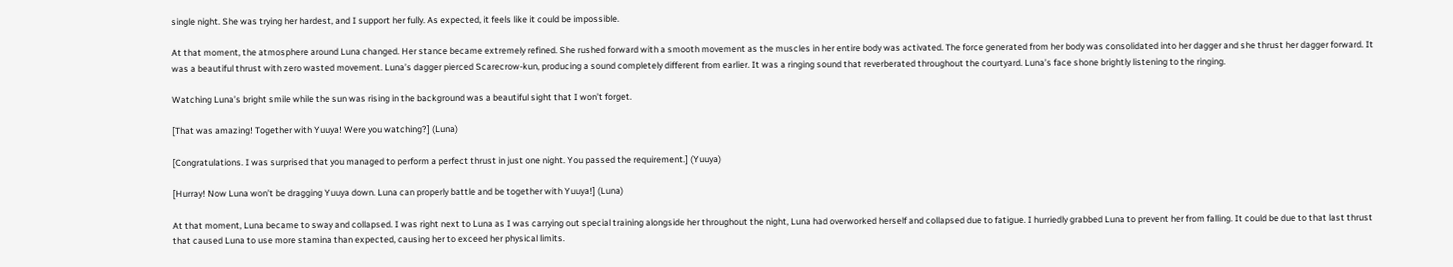single night. She was trying her hardest, and I support her fully. As expected, it feels like it could be impossible.

At that moment, the atmosphere around Luna changed. Her stance became extremely refined. She rushed forward with a smooth movement as the muscles in her entire body was activated. The force generated from her body was consolidated into her dagger and she thrust her dagger forward. It was a beautiful thrust with zero wasted movement. Luna’s dagger pierced Scarecrow-kun, producing a sound completely different from earlier. It was a ringing sound that reverberated throughout the courtyard. Luna’s face shone brightly listening to the ringing.

Watching Luna’s bright smile while the sun was rising in the background was a beautiful sight that I won’t forget.

[That was amazing! Together with Yuuya! Were you watching?] (Luna)

[Congratulations. I was surprised that you managed to perform a perfect thrust in just one night. You passed the requirement.] (Yuuya)

[Hurray! Now Luna won’t be dragging Yuuya down. Luna can properly battle and be together with Yuuya!] (Luna)

At that moment, Luna became to sway and collapsed. I was right next to Luna as I was carrying out special training alongside her throughout the night, Luna had overworked herself and collapsed due to fatigue. I hurriedly grabbed Luna to prevent her from falling. It could be due to that last thrust that caused Luna to use more stamina than expected, causing her to exceed her physical limits.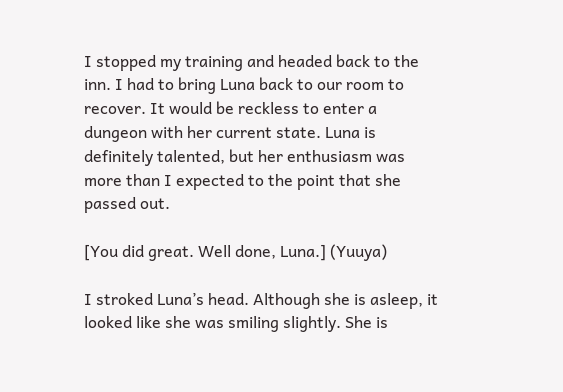I stopped my training and headed back to the inn. I had to bring Luna back to our room to recover. It would be reckless to enter a dungeon with her current state. Luna is definitely talented, but her enthusiasm was more than I expected to the point that she passed out.

[You did great. Well done, Luna.] (Yuuya)

I stroked Luna’s head. Although she is asleep, it looked like she was smiling slightly. She is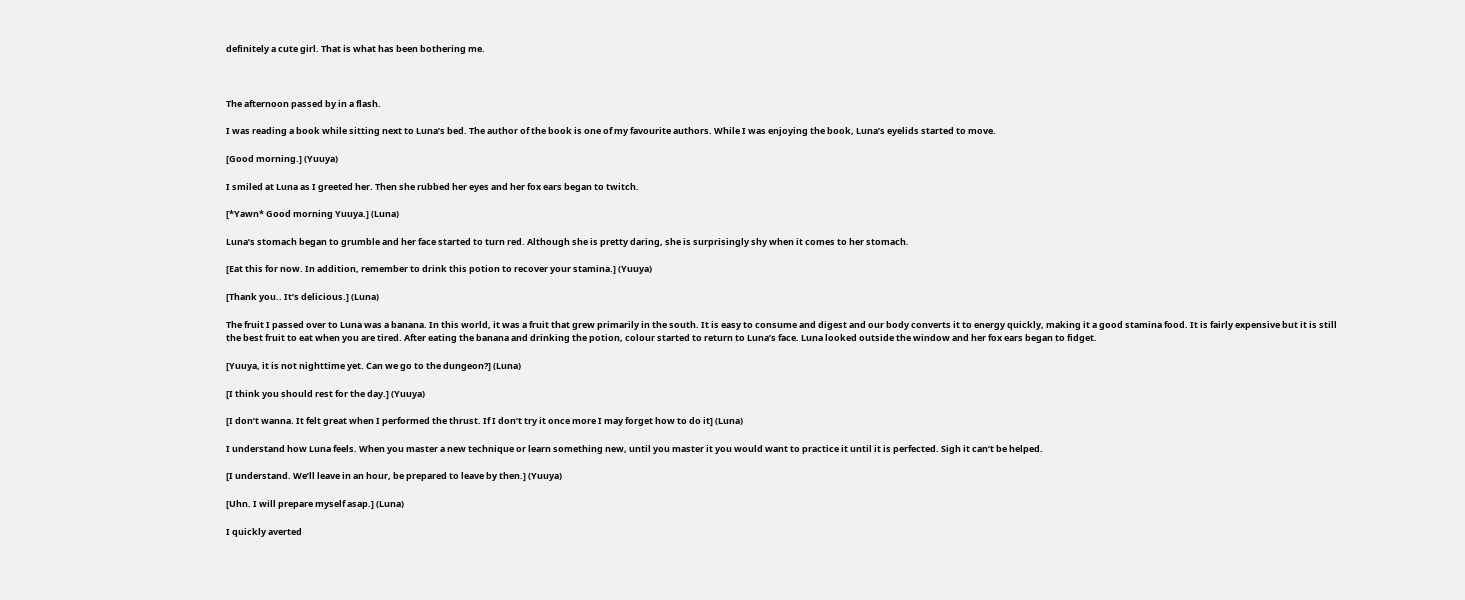definitely a cute girl. That is what has been bothering me.



The afternoon passed by in a flash.

I was reading a book while sitting next to Luna’s bed. The author of the book is one of my favourite authors. While I was enjoying the book, Luna’s eyelids started to move.

[Good morning.] (Yuuya)

I smiled at Luna as I greeted her. Then she rubbed her eyes and her fox ears began to twitch.

[*Yawn* Good morning Yuuya.] (Luna)

Luna’s stomach began to grumble and her face started to turn red. Although she is pretty daring, she is surprisingly shy when it comes to her stomach.

[Eat this for now. In addition, remember to drink this potion to recover your stamina.] (Yuuya)

[Thank you.. It’s delicious.] (Luna)

The fruit I passed over to Luna was a banana. In this world, it was a fruit that grew primarily in the south. It is easy to consume and digest and our body converts it to energy quickly, making it a good stamina food. It is fairly expensive but it is still the best fruit to eat when you are tired. After eating the banana and drinking the potion, colour started to return to Luna’s face. Luna looked outside the window and her fox ears began to fidget.

[Yuuya, it is not nighttime yet. Can we go to the dungeon?] (Luna)

[I think you should rest for the day.] (Yuuya)

[I don’t wanna. It felt great when I performed the thrust. If I don’t try it once more I may forget how to do it] (Luna)

I understand how Luna feels. When you master a new technique or learn something new, until you master it you would want to practice it until it is perfected. Sigh it can’t be helped.

[I understand. We’ll leave in an hour, be prepared to leave by then.] (Yuuya)

[Uhn. I will prepare myself asap.] (Luna)

I quickly averted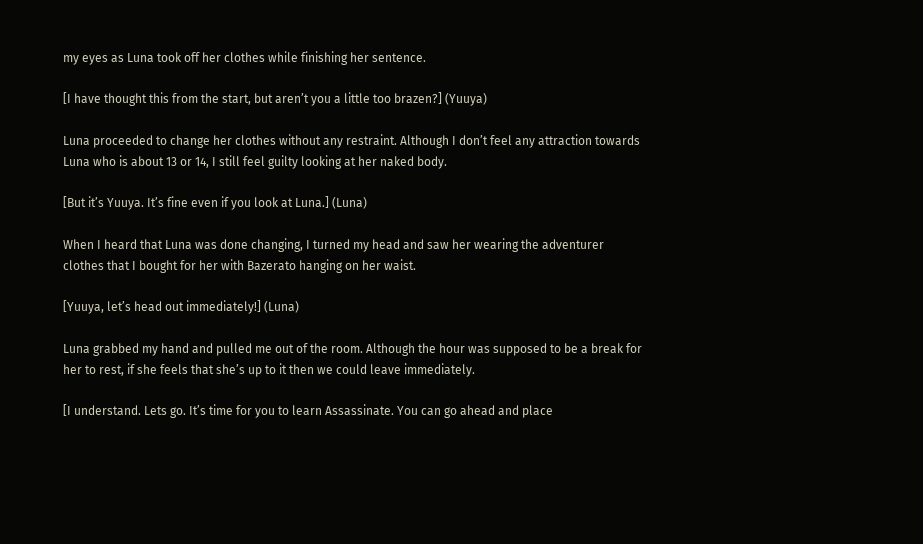my eyes as Luna took off her clothes while finishing her sentence.

[I have thought this from the start, but aren’t you a little too brazen?] (Yuuya)

Luna proceeded to change her clothes without any restraint. Although I don’t feel any attraction towards Luna who is about 13 or 14, I still feel guilty looking at her naked body.

[But it’s Yuuya. It’s fine even if you look at Luna.] (Luna)

When I heard that Luna was done changing, I turned my head and saw her wearing the adventurer clothes that I bought for her with Bazerato hanging on her waist.

[Yuuya, let’s head out immediately!] (Luna)

Luna grabbed my hand and pulled me out of the room. Although the hour was supposed to be a break for her to rest, if she feels that she’s up to it then we could leave immediately.

[I understand. Lets go. It’s time for you to learn Assassinate. You can go ahead and place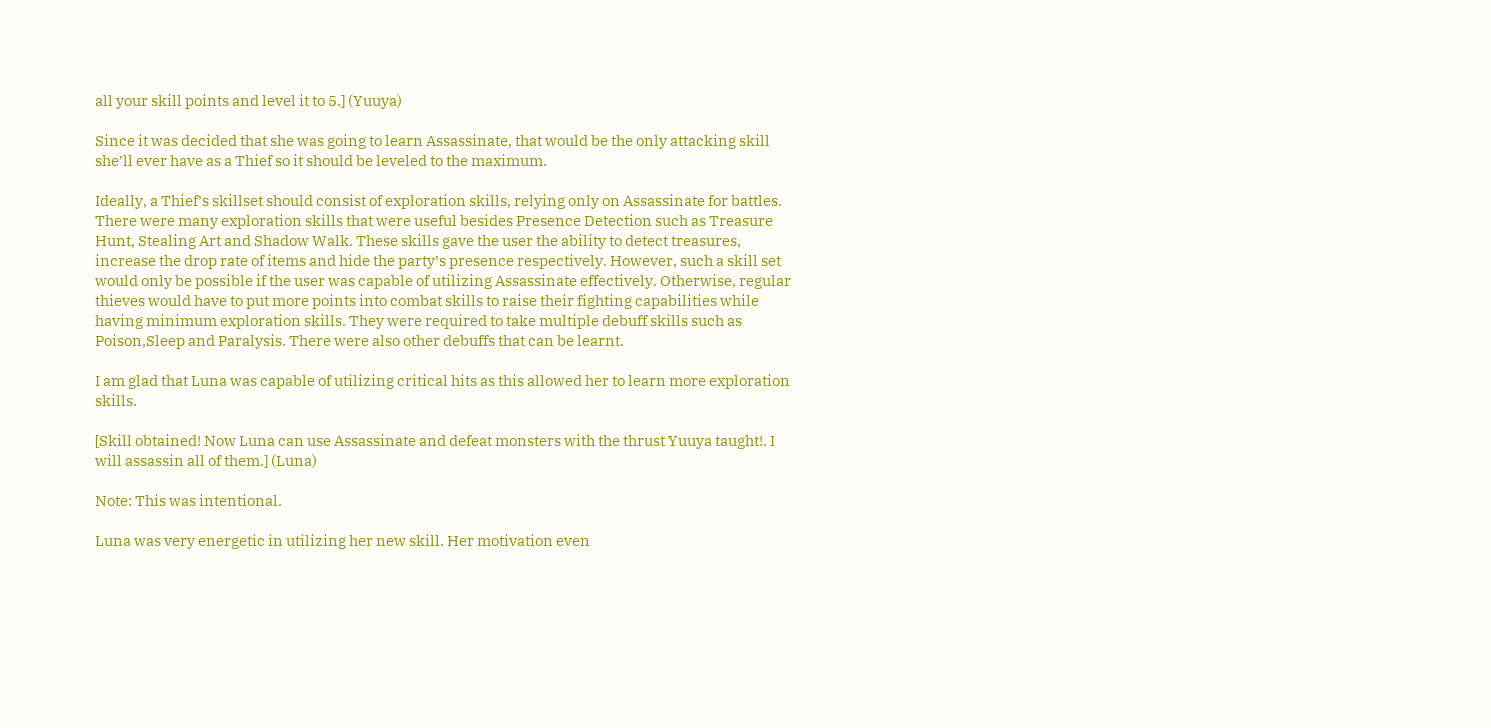all your skill points and level it to 5.] (Yuuya)

Since it was decided that she was going to learn Assassinate, that would be the only attacking skill she’ll ever have as a Thief so it should be leveled to the maximum.

Ideally, a Thief’s skillset should consist of exploration skills, relying only on Assassinate for battles. There were many exploration skills that were useful besides Presence Detection such as Treasure Hunt, Stealing Art and Shadow Walk. These skills gave the user the ability to detect treasures, increase the drop rate of items and hide the party’s presence respectively. However, such a skill set would only be possible if the user was capable of utilizing Assassinate effectively. Otherwise, regular thieves would have to put more points into combat skills to raise their fighting capabilities while having minimum exploration skills. They were required to take multiple debuff skills such as Poison,Sleep and Paralysis. There were also other debuffs that can be learnt.

I am glad that Luna was capable of utilizing critical hits as this allowed her to learn more exploration skills.

[Skill obtained! Now Luna can use Assassinate and defeat monsters with the thrust Yuuya taught!. I will assassin all of them.] (Luna)

Note: This was intentional.

Luna was very energetic in utilizing her new skill. Her motivation even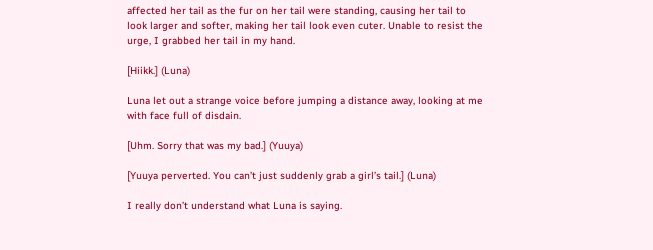affected her tail as the fur on her tail were standing, causing her tail to look larger and softer, making her tail look even cuter. Unable to resist the urge, I grabbed her tail in my hand.

[Hiikk.] (Luna)

Luna let out a strange voice before jumping a distance away, looking at me with face full of disdain.

[Uhm. Sorry that was my bad.] (Yuuya)

[Yuuya perverted. You can’t just suddenly grab a girl’s tail.] (Luna)

I really don’t understand what Luna is saying.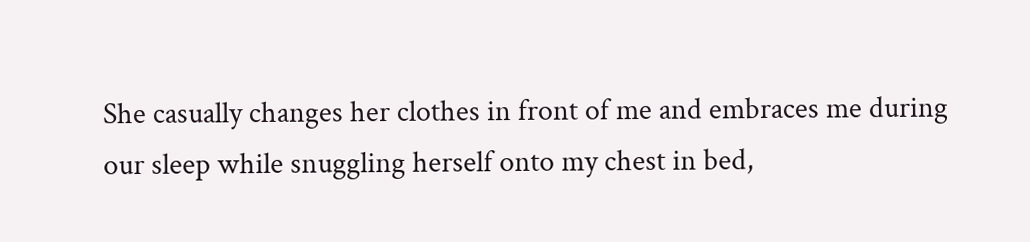She casually changes her clothes in front of me and embraces me during our sleep while snuggling herself onto my chest in bed,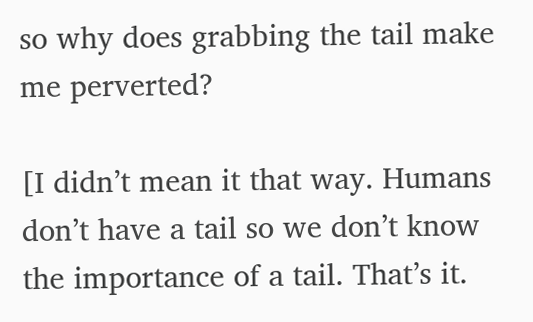so why does grabbing the tail make me perverted?

[I didn’t mean it that way. Humans don’t have a tail so we don’t know the importance of a tail. That’s it.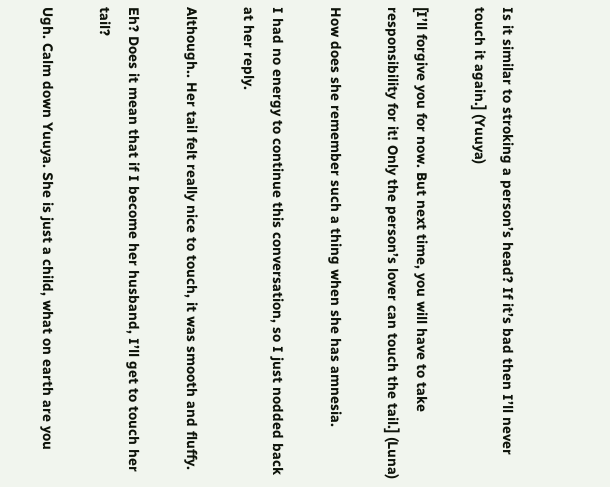Is it similar to stroking a person’s head? If it’s bad then I’ll never touch it again.] (Yuuya)

[I’ll forgive you for now. But next time, you will have to take responsibility for it! Only the person’s lover can touch the tail.] (Luna)

How does she remember such a thing when she has amnesia.

I had no energy to continue this conversation, so I just nodded back at her reply.

Although.. Her tail felt really nice to touch, it was smooth and fluffy.

Eh? Does it mean that if I become her husband, I’ll get to touch her tail?

Ugh. Calm down Yuuya. She is just a child, what on earth are you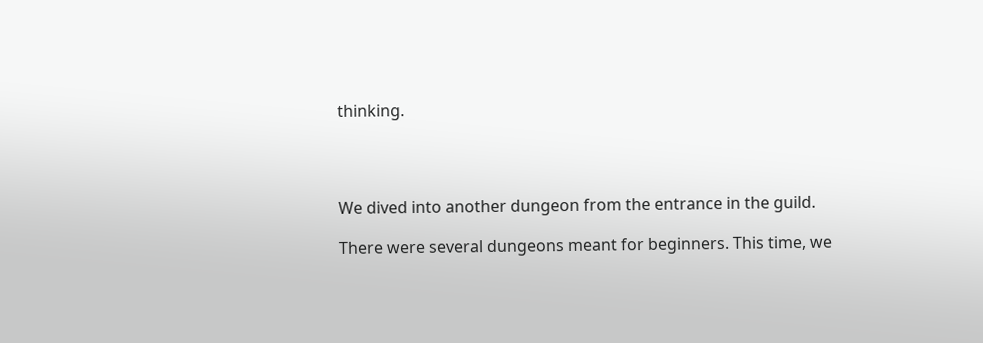thinking.




We dived into another dungeon from the entrance in the guild.

There were several dungeons meant for beginners. This time, we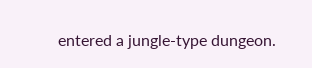entered a jungle-type dungeon.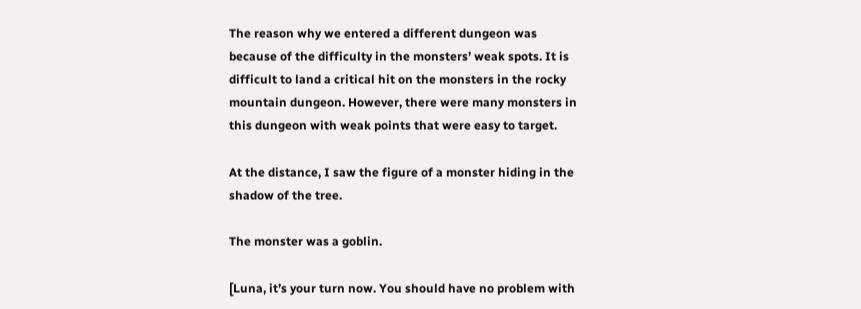The reason why we entered a different dungeon was because of the difficulty in the monsters’ weak spots. It is difficult to land a critical hit on the monsters in the rocky mountain dungeon. However, there were many monsters in this dungeon with weak points that were easy to target.

At the distance, I saw the figure of a monster hiding in the shadow of the tree.

The monster was a goblin.

[Luna, it’s your turn now. You should have no problem with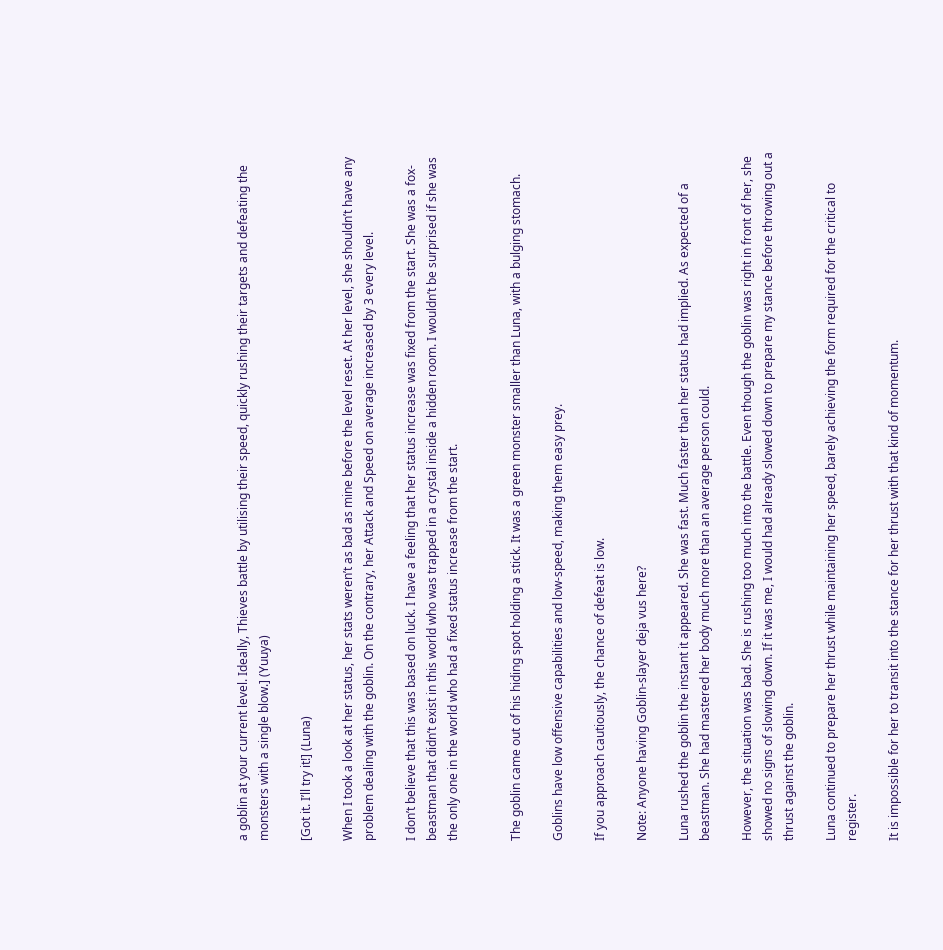a goblin at your current level. Ideally, Thieves battle by utilising their speed, quickly rushing their targets and defeating the monsters with a single blow.] (Yuuya)

[Got it. I’ll try it!] (Luna)

When I took a look at her status, her stats weren’t as bad as mine before the level reset. At her level, she shouldn’t have any problem dealing with the goblin. On the contrary, her Attack and Speed on average increased by 3 every level.

I don’t believe that this was based on luck. I have a feeling that her status increase was fixed from the start. She was a fox-beastman that didn’t exist in this world who was trapped in a crystal inside a hidden room. I wouldn’t be surprised if she was the only one in the world who had a fixed status increase from the start.


The goblin came out of his hiding spot holding a stick. It was a green monster smaller than Luna, with a bulging stomach.

Goblins have low offensive capabilities and low-speed, making them easy prey.

If you approach cautiously, the chance of defeat is low.

Note: Anyone having Goblin-slayer deja vus here?

Luna rushed the goblin the instant it appeared. She was fast. Much faster than her status had implied. As expected of a beastman. She had mastered her body much more than an average person could.

However, the situation was bad. She is rushing too much into the battle. Even though the goblin was right in front of her, she showed no signs of slowing down. If it was me, I would had already slowed down to prepare my stance before throwing out a thrust against the goblin.

Luna continued to prepare her thrust while maintaining her speed, barely achieving the form required for the critical to register.

It is impossible for her to transit into the stance for her thrust with that kind of momentum.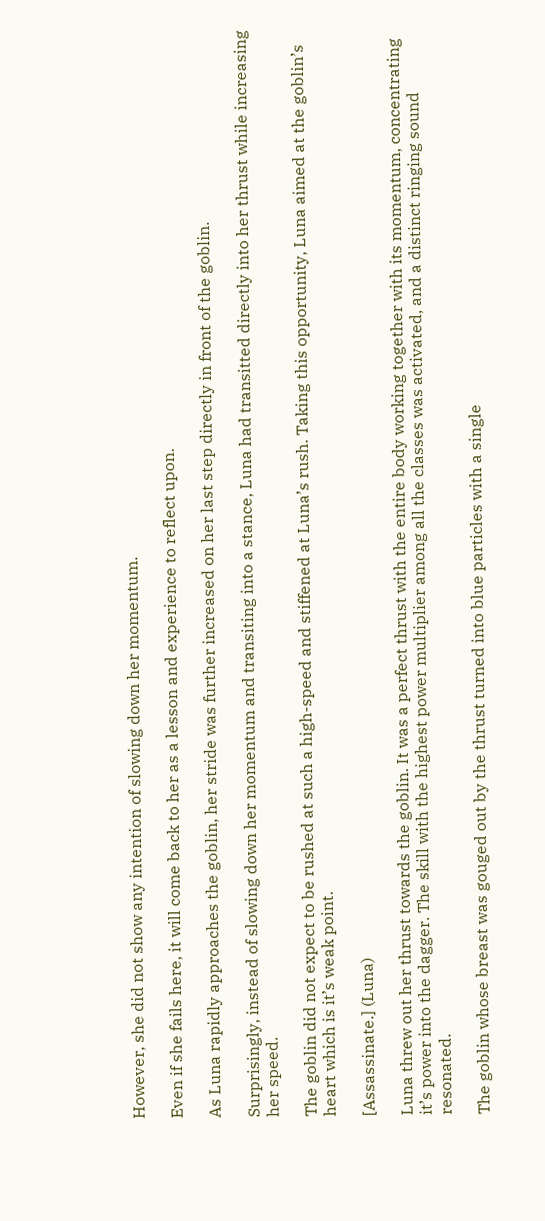However, she did not show any intention of slowing down her momentum.

Even if she fails here, it will come back to her as a lesson and experience to reflect upon.

As Luna rapidly approaches the goblin, her stride was further increased on her last step directly in front of the goblin.

Surprisingly, instead of slowing down her momentum and transiting into a stance, Luna had transitted directly into her thrust while increasing her speed.

The goblin did not expect to be rushed at such a high-speed and stiffened at Luna’s rush. Taking this opportunity, Luna aimed at the goblin’s heart which is it’s weak point.

[Assassinate.] (Luna)

Luna threw out her thrust towards the goblin. It was a perfect thrust with the entire body working together with its momentum, concentrating it’s power into the dagger. The skill with the highest power multiplier among all the classes was activated, and a distinct ringing sound resonated.

The goblin whose breast was gouged out by the thrust turned into blue particles with a single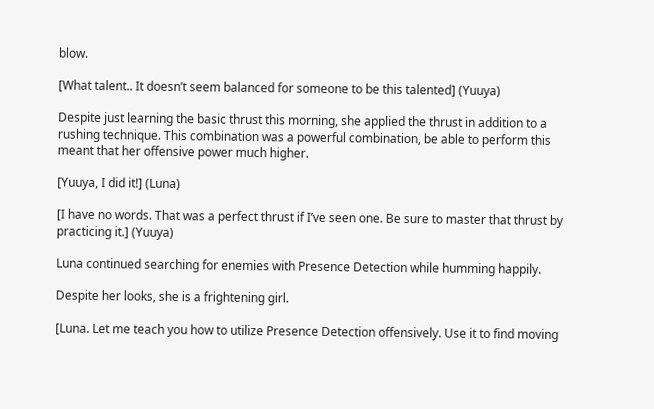blow.

[What talent.. It doesn’t seem balanced for someone to be this talented] (Yuuya)

Despite just learning the basic thrust this morning, she applied the thrust in addition to a rushing technique. This combination was a powerful combination, be able to perform this meant that her offensive power much higher.

[Yuuya, I did it!] (Luna)

[I have no words. That was a perfect thrust if I’ve seen one. Be sure to master that thrust by practicing it.] (Yuuya)

Luna continued searching for enemies with Presence Detection while humming happily.

Despite her looks, she is a frightening girl.

[Luna. Let me teach you how to utilize Presence Detection offensively. Use it to find moving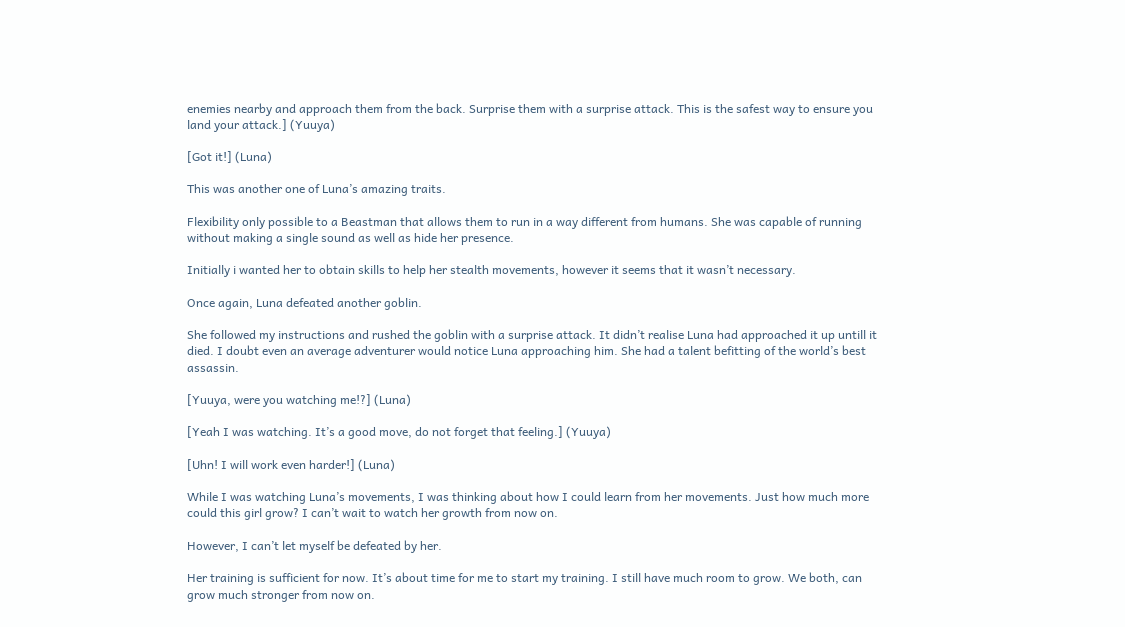enemies nearby and approach them from the back. Surprise them with a surprise attack. This is the safest way to ensure you land your attack.] (Yuuya)

[Got it!] (Luna)

This was another one of Luna’s amazing traits.

Flexibility only possible to a Beastman that allows them to run in a way different from humans. She was capable of running without making a single sound as well as hide her presence.

Initially i wanted her to obtain skills to help her stealth movements, however it seems that it wasn’t necessary.

Once again, Luna defeated another goblin.

She followed my instructions and rushed the goblin with a surprise attack. It didn’t realise Luna had approached it up untill it died. I doubt even an average adventurer would notice Luna approaching him. She had a talent befitting of the world’s best assassin.

[Yuuya, were you watching me!?] (Luna)

[Yeah I was watching. It’s a good move, do not forget that feeling.] (Yuuya)

[Uhn! I will work even harder!] (Luna)

While I was watching Luna’s movements, I was thinking about how I could learn from her movements. Just how much more could this girl grow? I can’t wait to watch her growth from now on.

However, I can’t let myself be defeated by her.

Her training is sufficient for now. It’s about time for me to start my training. I still have much room to grow. We both, can grow much stronger from now on.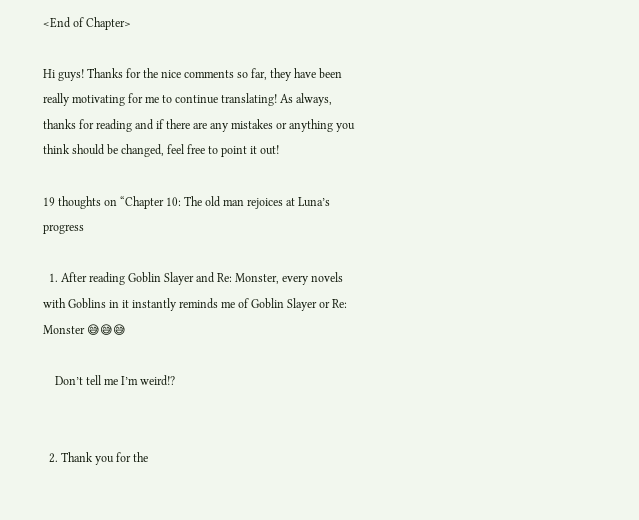<End of Chapter>

Hi guys! Thanks for the nice comments so far, they have been really motivating for me to continue translating! As always, thanks for reading and if there are any mistakes or anything you think should be changed, feel free to point it out!

19 thoughts on “Chapter 10: The old man rejoices at Luna’s progress

  1. After reading Goblin Slayer and Re: Monster, every novels with Goblins in it instantly reminds me of Goblin Slayer or Re: Monster 😅😅😅

    Don’t tell me I’m weird!?


  2. Thank you for the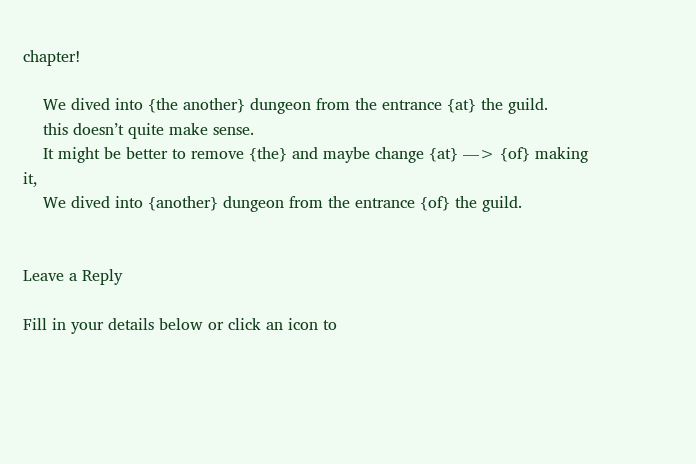chapter!

    We dived into {the another} dungeon from the entrance {at} the guild.
    this doesn’t quite make sense.
    It might be better to remove {the} and maybe change {at} —> {of} making it,
    We dived into {another} dungeon from the entrance {of} the guild.


Leave a Reply

Fill in your details below or click an icon to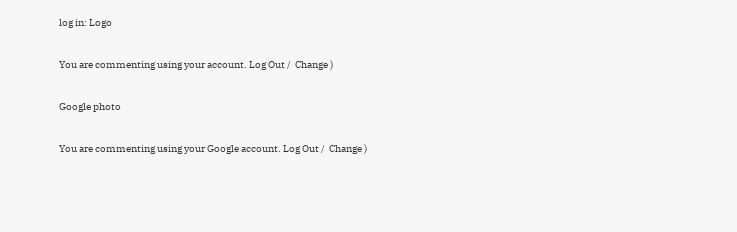log in: Logo

You are commenting using your account. Log Out /  Change )

Google photo

You are commenting using your Google account. Log Out /  Change )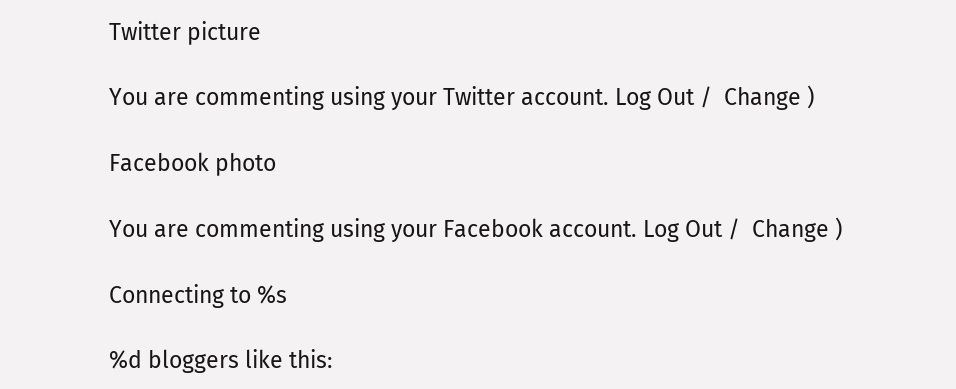Twitter picture

You are commenting using your Twitter account. Log Out /  Change )

Facebook photo

You are commenting using your Facebook account. Log Out /  Change )

Connecting to %s

%d bloggers like this: